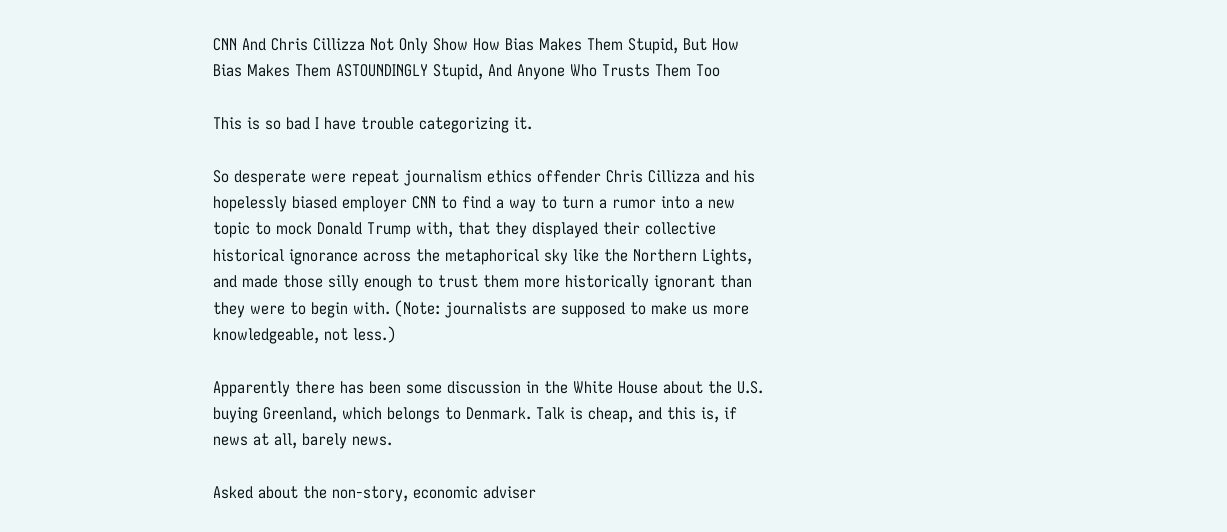CNN And Chris Cillizza Not Only Show How Bias Makes Them Stupid, But How Bias Makes Them ASTOUNDINGLY Stupid, And Anyone Who Trusts Them Too

This is so bad I have trouble categorizing it.

So desperate were repeat journalism ethics offender Chris Cillizza and his hopelessly biased employer CNN to find a way to turn a rumor into a new topic to mock Donald Trump with, that they displayed their collective historical ignorance across the metaphorical sky like the Northern Lights, and made those silly enough to trust them more historically ignorant than they were to begin with. (Note: journalists are supposed to make us more knowledgeable, not less.)

Apparently there has been some discussion in the White House about the U.S. buying Greenland, which belongs to Denmark. Talk is cheap, and this is, if news at all, barely news.

Asked about the non-story, economic adviser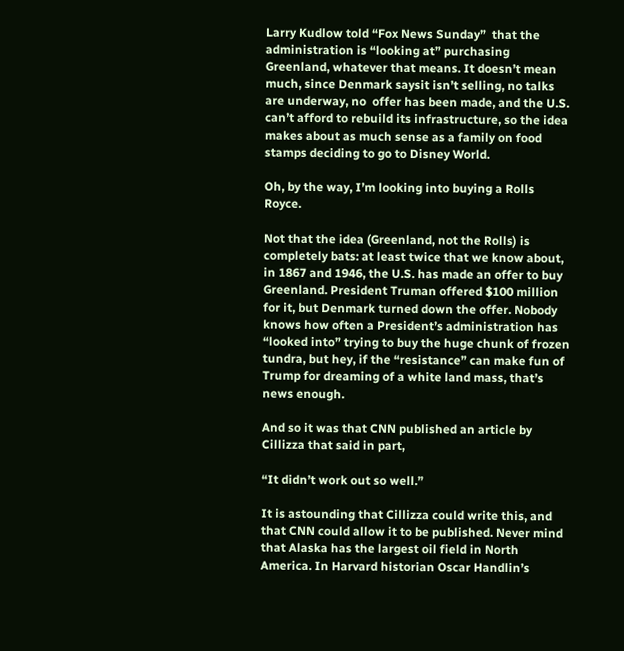Larry Kudlow told “Fox News Sunday”  that the administration is “looking at” purchasing Greenland, whatever that means. It doesn’t mean much, since Denmark saysit isn’t selling, no talks are underway, no  offer has been made, and the U.S. can’t afford to rebuild its infrastructure, so the idea makes about as much sense as a family on food stamps deciding to go to Disney World.

Oh, by the way, I’m looking into buying a Rolls Royce.

Not that the idea (Greenland, not the Rolls) is completely bats: at least twice that we know about, in 1867 and 1946, the U.S. has made an offer to buy Greenland. President Truman offered $100 million for it, but Denmark turned down the offer. Nobody knows how often a President’s administration has “looked into” trying to buy the huge chunk of frozen tundra, but hey, if the “resistance” can make fun of Trump for dreaming of a white land mass, that’s news enough.

And so it was that CNN published an article by Cillizza that said in part,

“It didn’t work out so well.”

It is astounding that Cillizza could write this, and that CNN could allow it to be published. Never mind that Alaska has the largest oil field in North America. In Harvard historian Oscar Handlin’s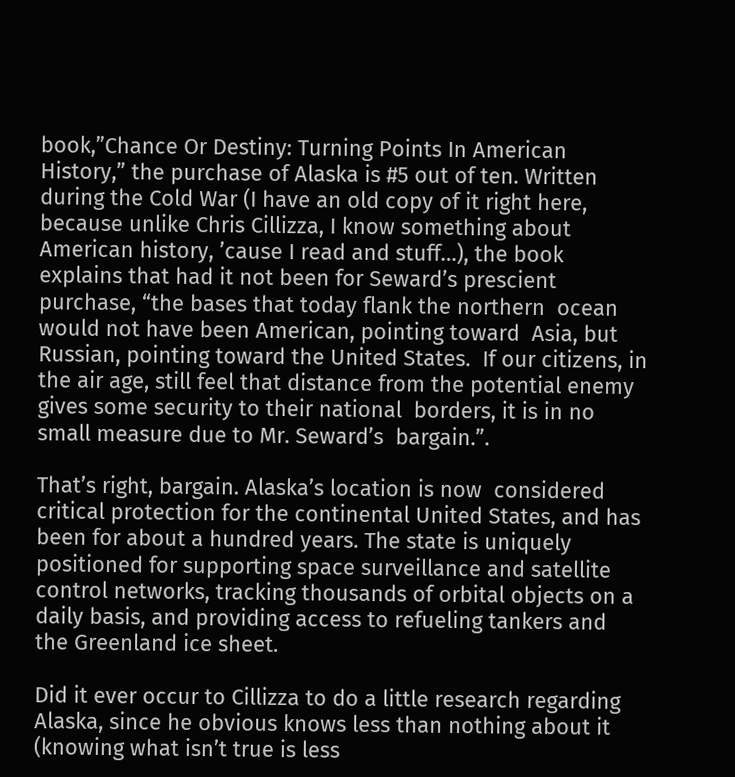book,”Chance Or Destiny: Turning Points In American History,” the purchase of Alaska is #5 out of ten. Written during the Cold War (I have an old copy of it right here, because unlike Chris Cillizza, I know something about American history, ’cause I read and stuff…), the book explains that had it not been for Seward’s prescient purchase, “the bases that today flank the northern  ocean would not have been American, pointing toward  Asia, but Russian, pointing toward the United States.  If our citizens, in the air age, still feel that distance from the potential enemy gives some security to their national  borders, it is in no small measure due to Mr. Seward’s  bargain.”.

That’s right, bargain. Alaska’s location is now  considered critical protection for the continental United States, and has been for about a hundred years. The state is uniquely positioned for supporting space surveillance and satellite control networks, tracking thousands of orbital objects on a daily basis, and providing access to refueling tankers and the Greenland ice sheet.

Did it ever occur to Cillizza to do a little research regarding Alaska, since he obvious knows less than nothing about it (knowing what isn’t true is less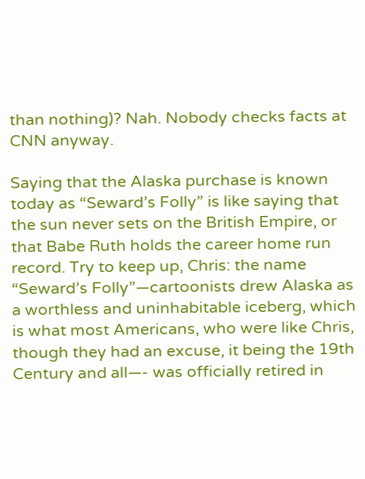than nothing)? Nah. Nobody checks facts at CNN anyway.

Saying that the Alaska purchase is known today as “Seward’s Folly” is like saying that the sun never sets on the British Empire, or that Babe Ruth holds the career home run record. Try to keep up, Chris: the name “Seward’s Folly”—cartoonists drew Alaska as a worthless and uninhabitable iceberg, which is what most Americans, who were like Chris, though they had an excuse, it being the 19th Century and all—- was officially retired in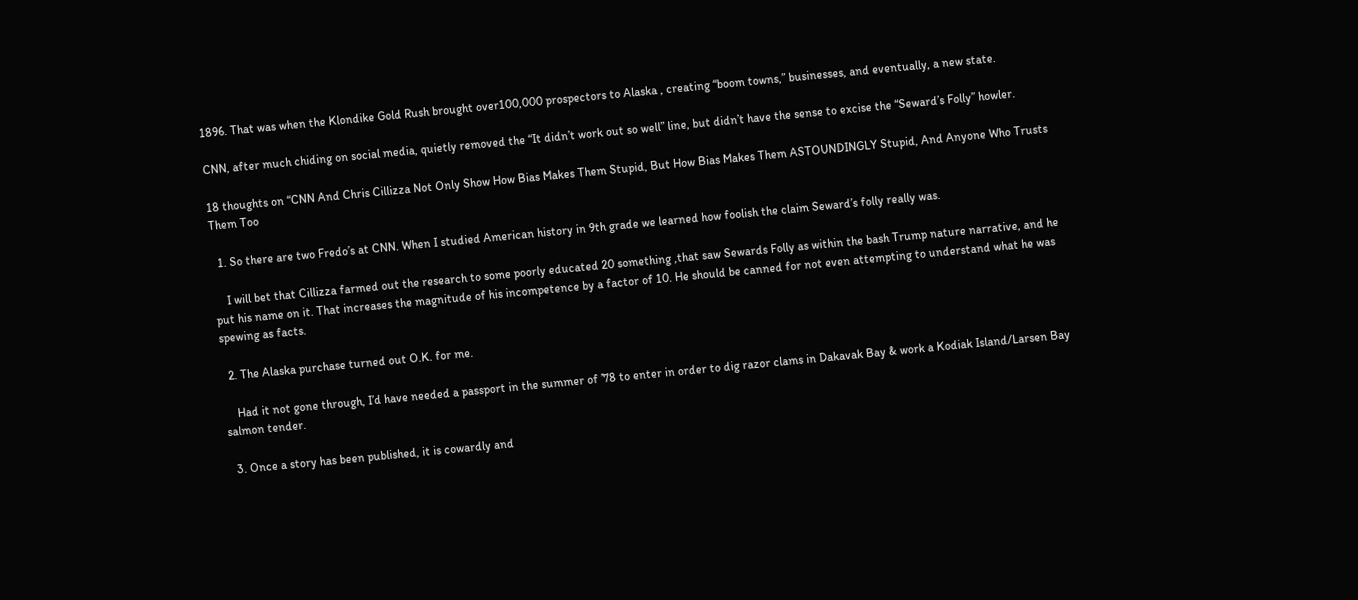1896. That was when the Klondike Gold Rush brought over100,000 prospectors to Alaska , creating “boom towns,” businesses, and eventually, a new state.

CNN, after much chiding on social media, quietly removed the “It didn’t work out so well” line, but didn’t have the sense to excise the “Seward’s Folly” howler.

18 thoughts on “CNN And Chris Cillizza Not Only Show How Bias Makes Them Stupid, But How Bias Makes Them ASTOUNDINGLY Stupid, And Anyone Who Trusts Them Too

  1. So there are two Fredo’s at CNN. When I studied American history in 9th grade we learned how foolish the claim Seward’s folly really was.

    I will bet that Cillizza farmed out the research to some poorly educated 20 something ,that saw Sewards Folly as within the bash Trump nature narrative, and he put his name on it. That increases the magnitude of his incompetence by a factor of 10. He should be canned for not even attempting to understand what he was spewing as facts.

  2. The Alaska purchase turned out O.K. for me.

    Had it not gone through, I’d have needed a passport in the summer of ’78 to enter in order to dig razor clams in Dakavak Bay & work a Kodiak Island/Larsen Bay salmon tender.

  3. Once a story has been published, it is cowardly and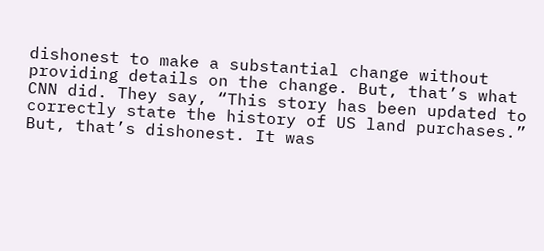dishonest to make a substantial change without providing details on the change. But, that’s what CNN did. They say, “This story has been updated to correctly state the history of US land purchases.” But, that’s dishonest. It was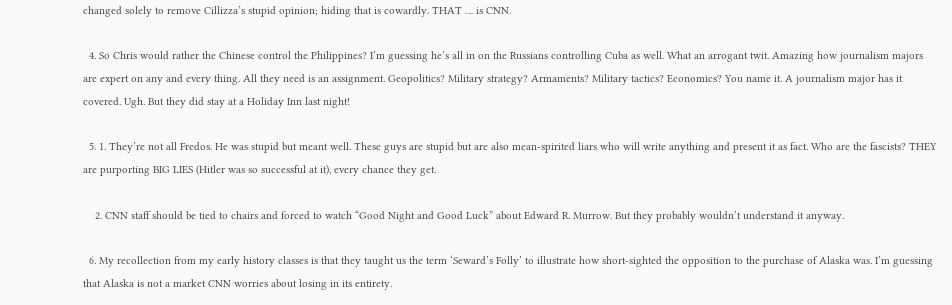changed solely to remove Cillizza’s stupid opinion; hiding that is cowardly. THAT … is CNN.

  4. So Chris would rather the Chinese control the Philippines? I’m guessing he’s all in on the Russians controlling Cuba as well. What an arrogant twit. Amazing how journalism majors are expert on any and every thing. All they need is an assignment. Geopolitics? Military strategy? Armaments? Military tactics? Economics? You name it. A journalism major has it covered. Ugh. But they did stay at a Holiday Inn last night!

  5. 1. They’re not all Fredos. He was stupid but meant well. These guys are stupid but are also mean-spirited liars who will write anything and present it as fact. Who are the fascists? THEY are purporting BIG LIES (Hitler was so successful at it), every chance they get.

    2. CNN staff should be tied to chairs and forced to watch “Good Night and Good Luck” about Edward R. Murrow. But they probably wouldn’t understand it anyway.

  6. My recollection from my early history classes is that they taught us the term ‘Seward’s Folly’ to illustrate how short-sighted the opposition to the purchase of Alaska was. I’m guessing that Alaska is not a market CNN worries about losing in its entirety.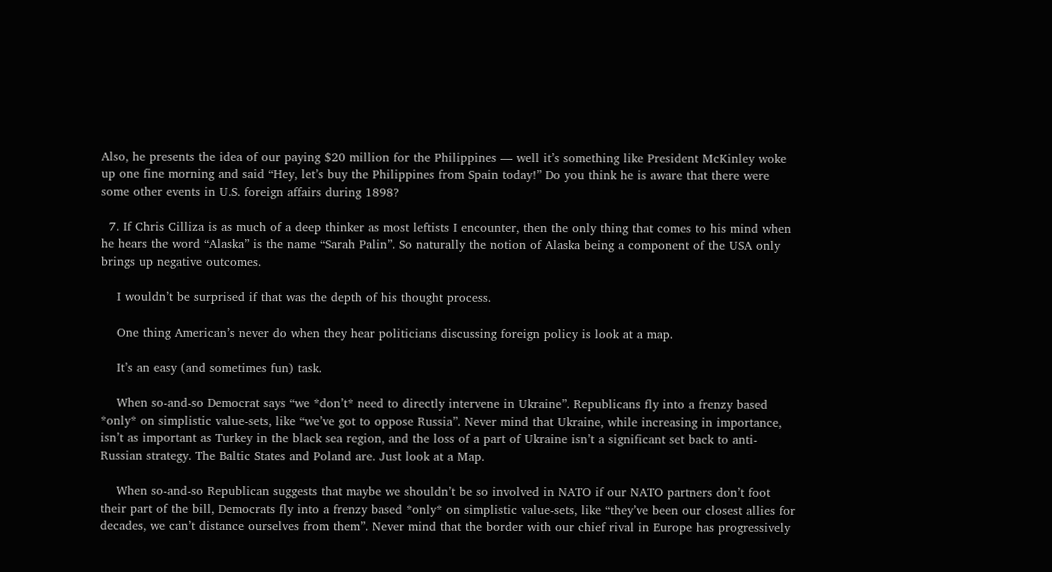Also, he presents the idea of our paying $20 million for the Philippines — well it’s something like President McKinley woke up one fine morning and said “Hey, let’s buy the Philippines from Spain today!” Do you think he is aware that there were some other events in U.S. foreign affairs during 1898?

  7. If Chris Cilliza is as much of a deep thinker as most leftists I encounter, then the only thing that comes to his mind when he hears the word “Alaska” is the name “Sarah Palin”. So naturally the notion of Alaska being a component of the USA only brings up negative outcomes.

    I wouldn’t be surprised if that was the depth of his thought process.

    One thing American’s never do when they hear politicians discussing foreign policy is look at a map.

    It’s an easy (and sometimes fun) task.

    When so-and-so Democrat says “we *don’t* need to directly intervene in Ukraine”. Republicans fly into a frenzy based *only* on simplistic value-sets, like “we’ve got to oppose Russia”. Never mind that Ukraine, while increasing in importance, isn’t as important as Turkey in the black sea region, and the loss of a part of Ukraine isn’t a significant set back to anti-Russian strategy. The Baltic States and Poland are. Just look at a Map.

    When so-and-so Republican suggests that maybe we shouldn’t be so involved in NATO if our NATO partners don’t foot their part of the bill, Democrats fly into a frenzy based *only* on simplistic value-sets, like “they’ve been our closest allies for decades, we can’t distance ourselves from them”. Never mind that the border with our chief rival in Europe has progressively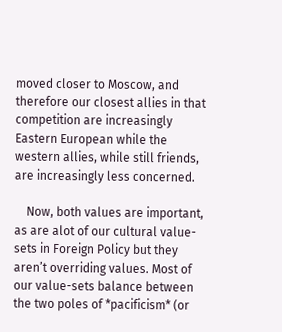moved closer to Moscow, and therefore our closest allies in that competition are increasingly Eastern European while the western allies, while still friends, are increasingly less concerned.

    Now, both values are important, as are alot of our cultural value-sets in Foreign Policy but they aren’t overriding values. Most of our value-sets balance between the two poles of *pacificism* (or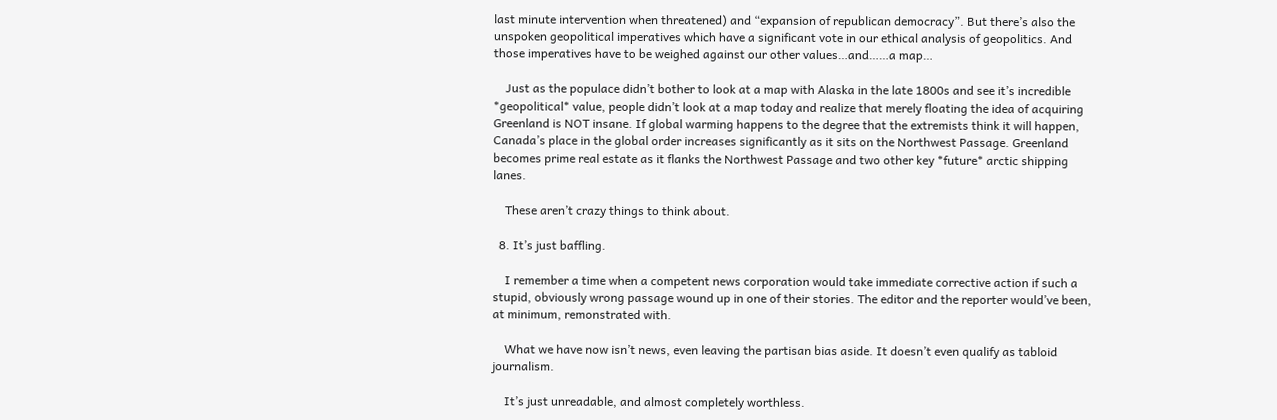last minute intervention when threatened) and “expansion of republican democracy”. But there’s also the unspoken geopolitical imperatives which have a significant vote in our ethical analysis of geopolitics. And those imperatives have to be weighed against our other values…and……a map…

    Just as the populace didn’t bother to look at a map with Alaska in the late 1800s and see it’s incredible *geopolitical* value, people didn’t look at a map today and realize that merely floating the idea of acquiring Greenland is NOT insane. If global warming happens to the degree that the extremists think it will happen, Canada’s place in the global order increases significantly as it sits on the Northwest Passage. Greenland becomes prime real estate as it flanks the Northwest Passage and two other key *future* arctic shipping lanes.

    These aren’t crazy things to think about.

  8. It’s just baffling.

    I remember a time when a competent news corporation would take immediate corrective action if such a stupid, obviously wrong passage wound up in one of their stories. The editor and the reporter would’ve been, at minimum, remonstrated with.

    What we have now isn’t news, even leaving the partisan bias aside. It doesn’t even qualify as tabloid journalism.

    It’s just unreadable, and almost completely worthless.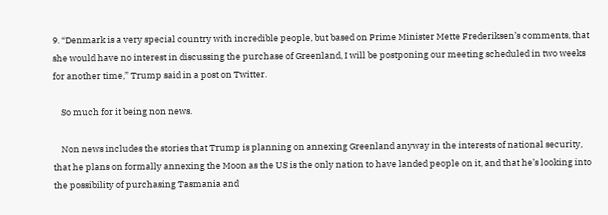9. “Denmark is a very special country with incredible people, but based on Prime Minister Mette Frederiksen’s comments, that she would have no interest in discussing the purchase of Greenland, I will be postponing our meeting scheduled in two weeks for another time,” Trump said in a post on Twitter.

    So much for it being non news.

    Non news includes the stories that Trump is planning on annexing Greenland anyway in the interests of national security, that he plans on formally annexing the Moon as the US is the only nation to have landed people on it, and that he’s looking into the possibility of purchasing Tasmania and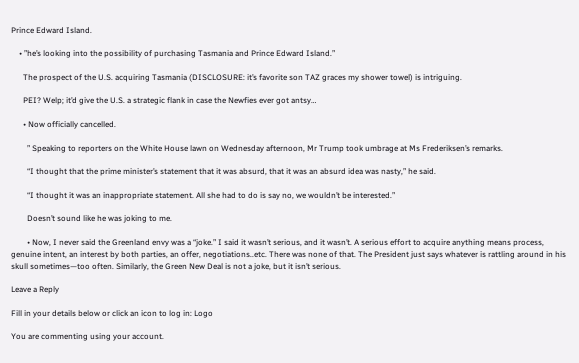Prince Edward Island.

    • ”he’s looking into the possibility of purchasing Tasmania and Prince Edward Island.”

      The prospect of the U.S. acquiring Tasmania (DISCLOSURE: it’s favorite son TAZ graces my shower towel) is intriguing.

      PEI? Welp; it’d give the U.S. a strategic flank in case the Newfies ever got antsy…

      • Now officially cancelled.

        ” Speaking to reporters on the White House lawn on Wednesday afternoon, Mr Trump took umbrage at Ms Frederiksen’s remarks.

        “I thought that the prime minister’s statement that it was absurd, that it was an absurd idea was nasty,” he said.

        “I thought it was an inappropriate statement. All she had to do is say no, we wouldn’t be interested.”

        Doesn’t sound like he was joking to me.

        • Now, I never said the Greenland envy was a “joke.” I said it wasn’t serious, and it wasn’t. A serious effort to acquire anything means process, genuine intent, an interest by both parties, an offer, negotiations..etc. There was none of that. The President just says whatever is rattling around in his skull sometimes—too often. Similarly, the Green New Deal is not a joke, but it isn’t serious.

Leave a Reply

Fill in your details below or click an icon to log in: Logo

You are commenting using your account.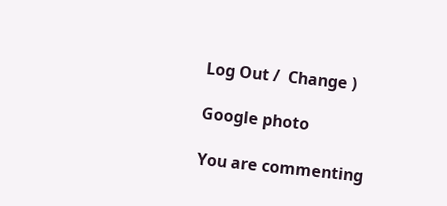Log Out /  Change )

Google photo

You are commenting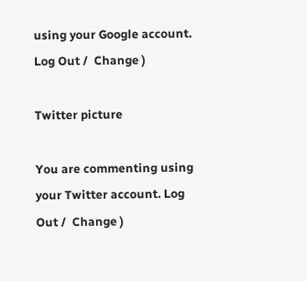using your Google account. Log Out /  Change )

Twitter picture

You are commenting using your Twitter account. Log Out /  Change )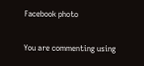Facebook photo

You are commenting using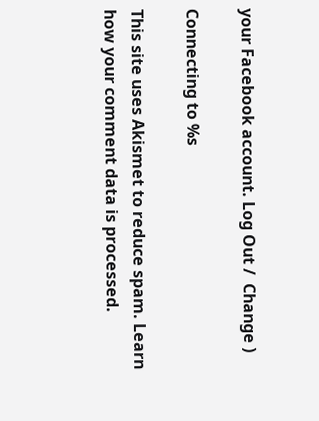your Facebook account. Log Out /  Change )

Connecting to %s

This site uses Akismet to reduce spam. Learn how your comment data is processed.